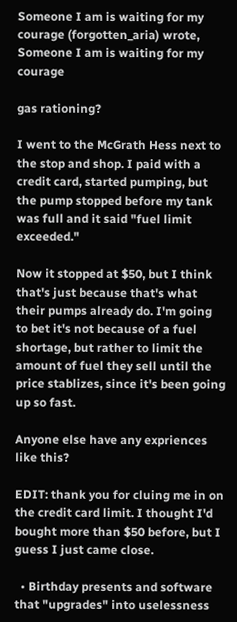Someone I am is waiting for my courage (forgotten_aria) wrote,
Someone I am is waiting for my courage

gas rationing?

I went to the McGrath Hess next to the stop and shop. I paid with a credit card, started pumping, but the pump stopped before my tank was full and it said "fuel limit exceeded."

Now it stopped at $50, but I think that's just because that's what their pumps already do. I'm going to bet it's not because of a fuel shortage, but rather to limit the amount of fuel they sell until the price stablizes, since it's been going up so fast.

Anyone else have any expriences like this?

EDIT: thank you for cluing me in on the credit card limit. I thought I'd bought more than $50 before, but I guess I just came close.

  • Birthday presents and software that "upgrades" into uselessness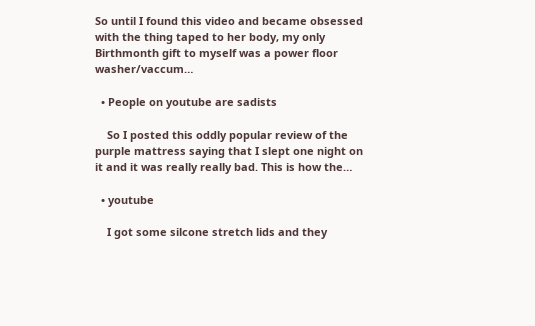So until I found this video and became obsessed with the thing taped to her body, my only Birthmonth gift to myself was a power floor washer/vaccum…

  • People on youtube are sadists

    So I posted this oddly popular review of the purple mattress saying that I slept one night on it and it was really really bad. This is how the…

  • youtube

    I got some silcone stretch lids and they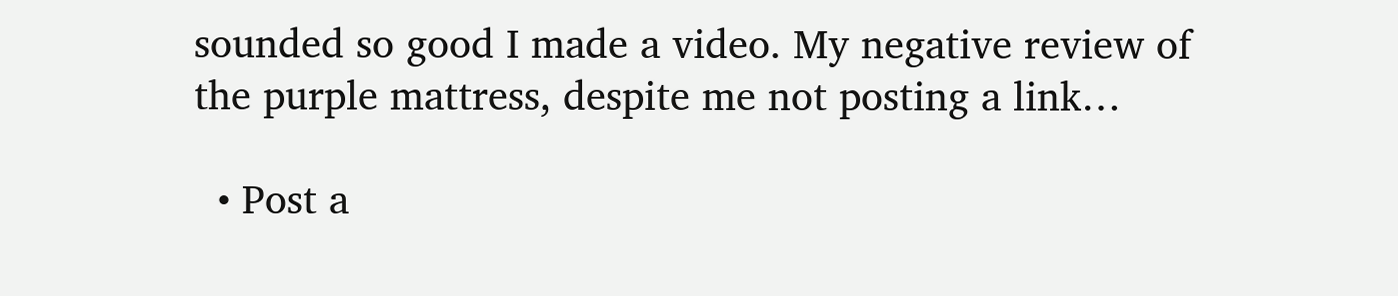sounded so good I made a video. My negative review of the purple mattress, despite me not posting a link…

  • Post a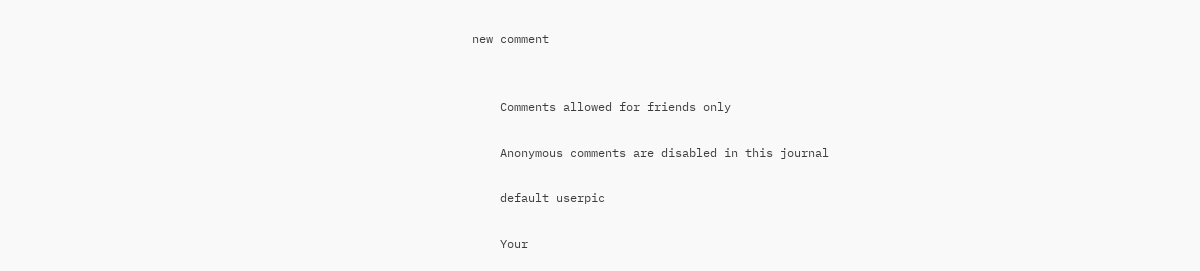new comment


    Comments allowed for friends only

    Anonymous comments are disabled in this journal

    default userpic

    Your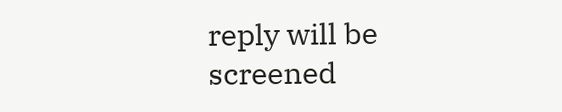reply will be screened